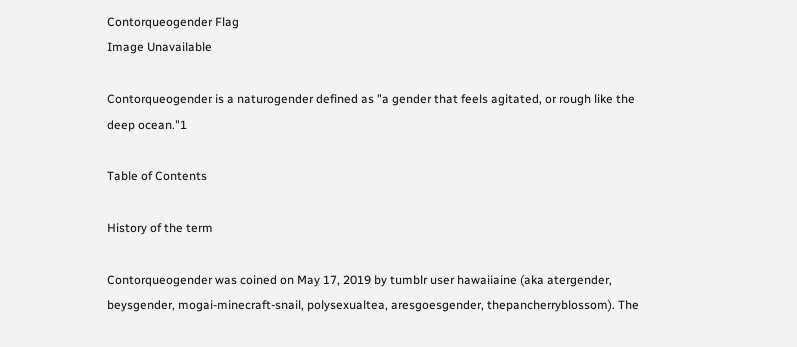Contorqueogender Flag
Image Unavailable

Contorqueogender is a naturogender defined as "a gender that feels agitated, or rough like the deep ocean."1

Table of Contents

History of the term

Contorqueogender was coined on May 17, 2019 by tumblr user hawaiiaine (aka atergender, beysgender, mogai-minecraft-snail, polysexualtea, aresgoesgender, thepancherryblossom). The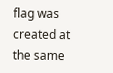flag was created at the same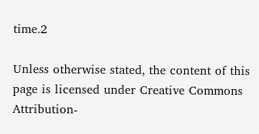time.2

Unless otherwise stated, the content of this page is licensed under Creative Commons Attribution-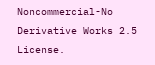Noncommercial-No Derivative Works 2.5 License.